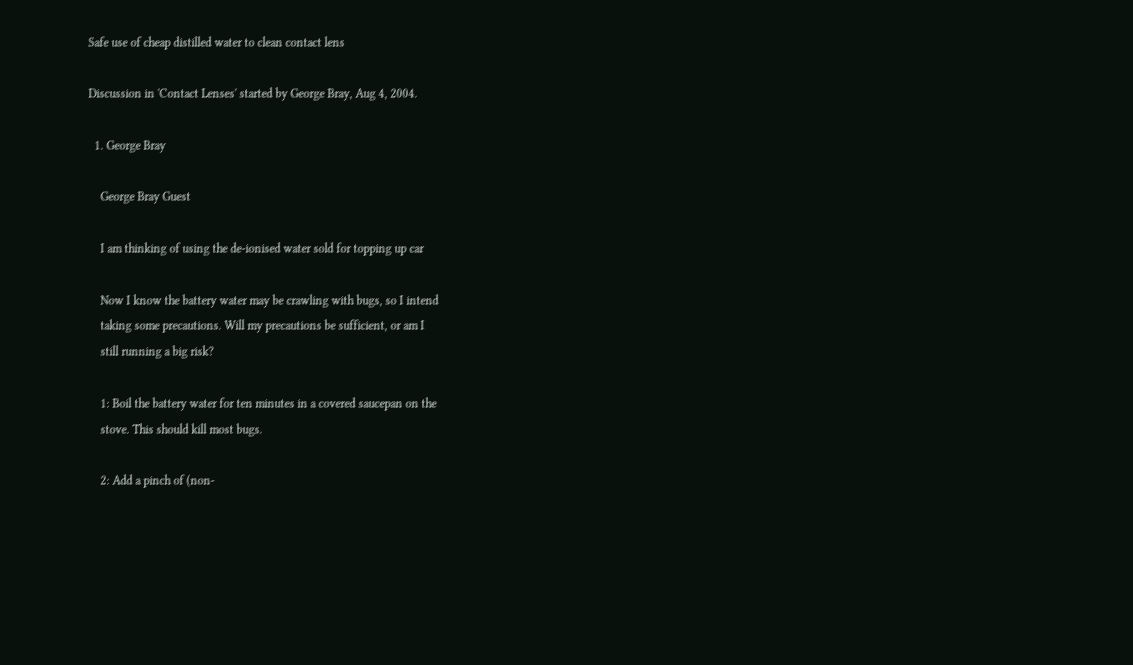Safe use of cheap distilled water to clean contact lens

Discussion in 'Contact Lenses' started by George Bray, Aug 4, 2004.

  1. George Bray

    George Bray Guest

    I am thinking of using the de-ionised water sold for topping up car

    Now I know the battery water may be crawling with bugs, so I intend
    taking some precautions. Will my precautions be sufficient, or am I
    still running a big risk?

    1: Boil the battery water for ten minutes in a covered saucepan on the
    stove. This should kill most bugs.

    2: Add a pinch of (non-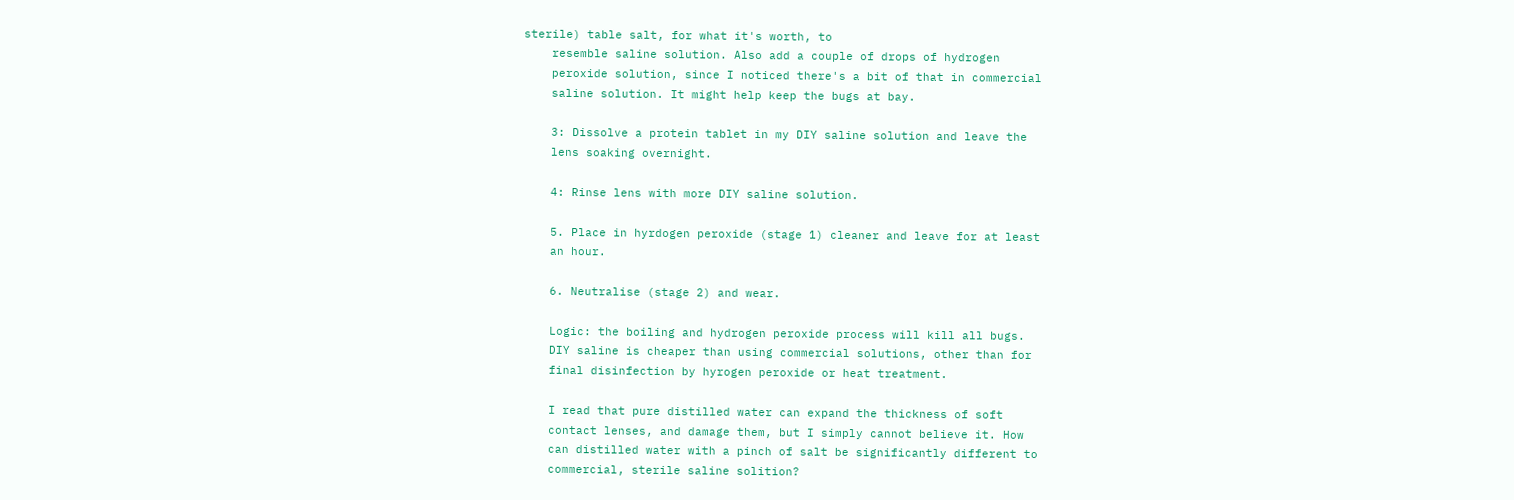sterile) table salt, for what it's worth, to
    resemble saline solution. Also add a couple of drops of hydrogen
    peroxide solution, since I noticed there's a bit of that in commercial
    saline solution. It might help keep the bugs at bay.

    3: Dissolve a protein tablet in my DIY saline solution and leave the
    lens soaking overnight.

    4: Rinse lens with more DIY saline solution.

    5. Place in hyrdogen peroxide (stage 1) cleaner and leave for at least
    an hour.

    6. Neutralise (stage 2) and wear.

    Logic: the boiling and hydrogen peroxide process will kill all bugs.
    DIY saline is cheaper than using commercial solutions, other than for
    final disinfection by hyrogen peroxide or heat treatment.

    I read that pure distilled water can expand the thickness of soft
    contact lenses, and damage them, but I simply cannot believe it. How
    can distilled water with a pinch of salt be significantly different to
    commercial, sterile saline solition?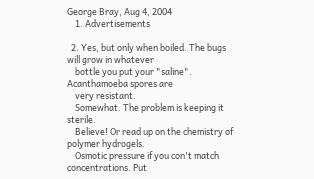George Bray, Aug 4, 2004
    1. Advertisements

  2. Yes, but only when boiled. The bugs will grow in whatever
    bottle you put your "saline". Acanthamoeba spores are
    very resistant.
    Somewhat. The problem is keeping it sterile.
    Believe! Or read up on the chemistry of polymer hydrogels.
    Osmotic pressure if you con't match concentrations. Put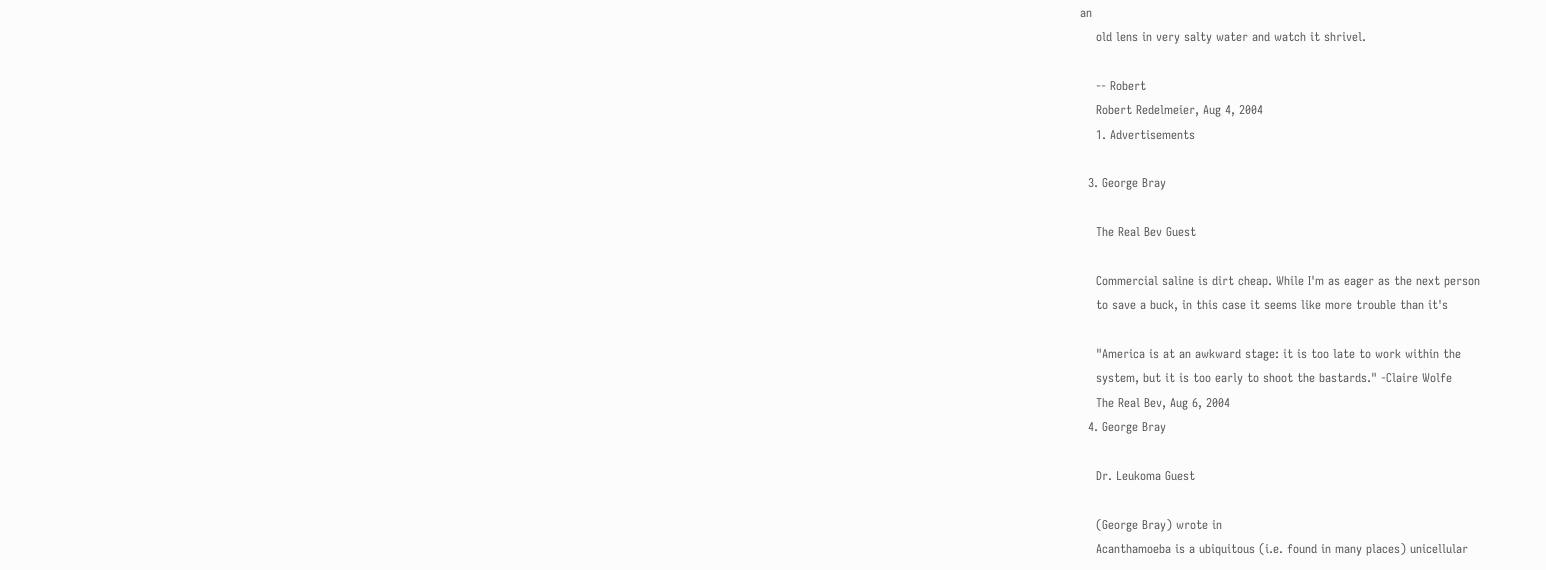an
    old lens in very salty water and watch it shrivel.

    -- Robert
    Robert Redelmeier, Aug 4, 2004
    1. Advertisements

  3. George Bray

    The Real Bev Guest

    Commercial saline is dirt cheap. While I'm as eager as the next person
    to save a buck, in this case it seems like more trouble than it's

    "America is at an awkward stage: it is too late to work within the
    system, but it is too early to shoot the bastards." -Claire Wolfe
    The Real Bev, Aug 6, 2004
  4. George Bray

    Dr. Leukoma Guest

    (George Bray) wrote in
    Acanthamoeba is a ubiquitous (i.e. found in many places) unicellular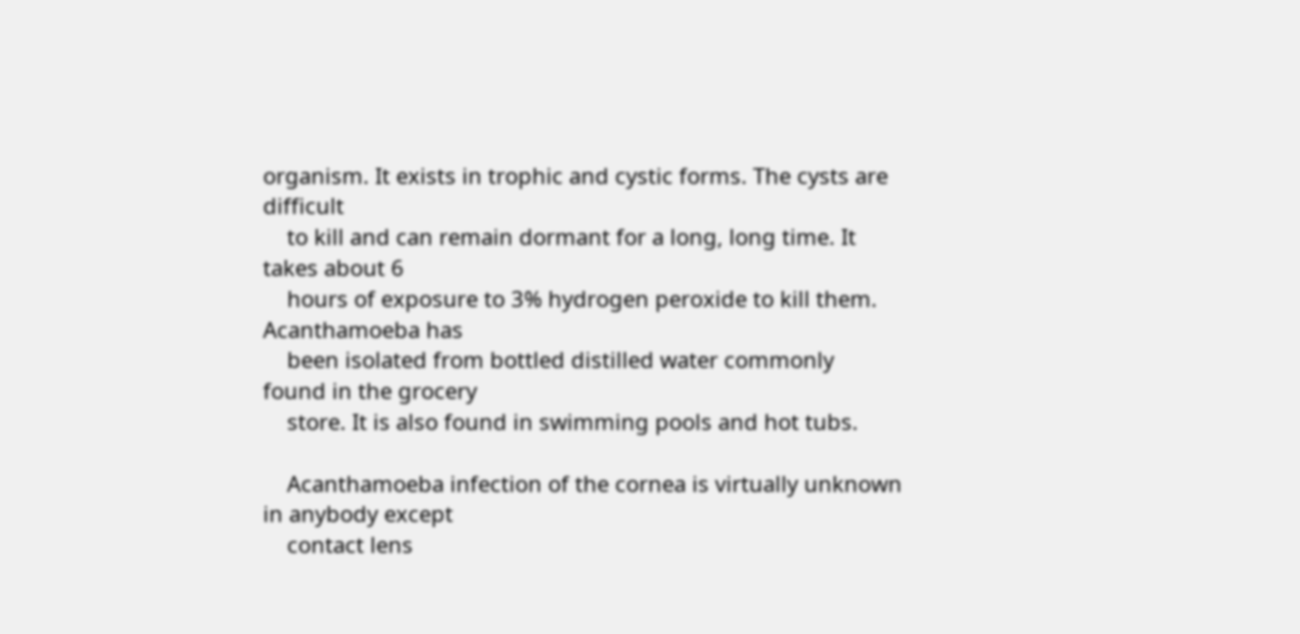organism. It exists in trophic and cystic forms. The cysts are difficult
    to kill and can remain dormant for a long, long time. It takes about 6
    hours of exposure to 3% hydrogen peroxide to kill them. Acanthamoeba has
    been isolated from bottled distilled water commonly found in the grocery
    store. It is also found in swimming pools and hot tubs.

    Acanthamoeba infection of the cornea is virtually unknown in anybody except
    contact lens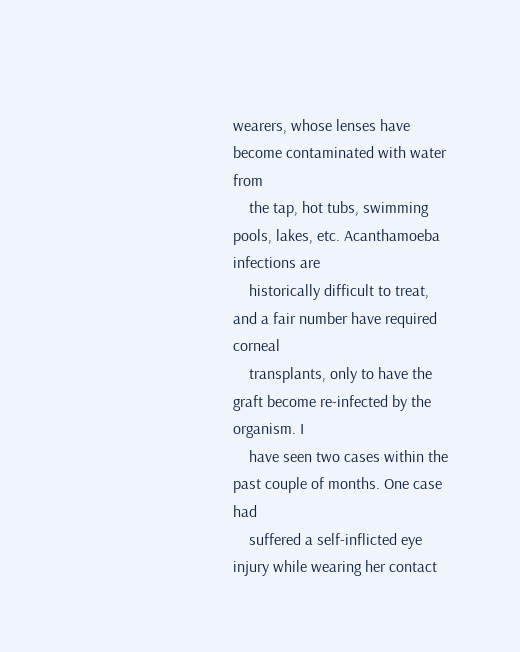wearers, whose lenses have become contaminated with water from
    the tap, hot tubs, swimming pools, lakes, etc. Acanthamoeba infections are
    historically difficult to treat, and a fair number have required corneal
    transplants, only to have the graft become re-infected by the organism. I
    have seen two cases within the past couple of months. One case had
    suffered a self-inflicted eye injury while wearing her contact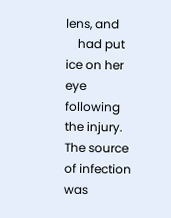lens, and
    had put ice on her eye following the injury. The source of infection was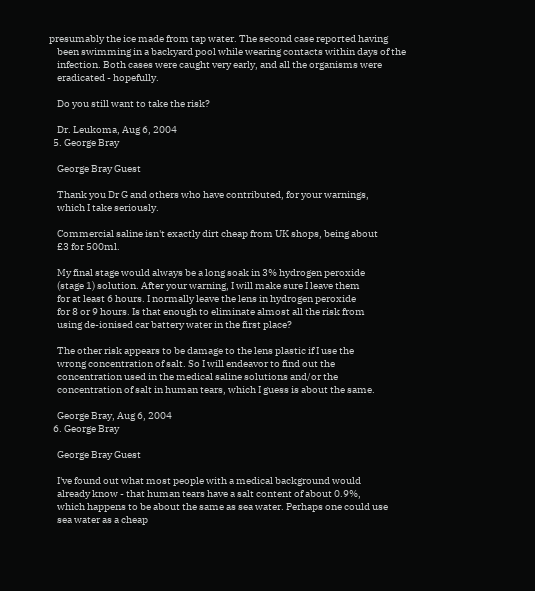presumably the ice made from tap water. The second case reported having
    been swimming in a backyard pool while wearing contacts within days of the
    infection. Both cases were caught very early, and all the organisms were
    eradicated - hopefully.

    Do you still want to take the risk?

    Dr. Leukoma, Aug 6, 2004
  5. George Bray

    George Bray Guest

    Thank you Dr G and others who have contributed, for your warnings,
    which I take seriously.

    Commercial saline isn't exactly dirt cheap from UK shops, being about
    £3 for 500ml.

    My final stage would always be a long soak in 3% hydrogen peroxide
    (stage 1) solution. After your warning, I will make sure I leave them
    for at least 6 hours. I normally leave the lens in hydrogen peroxide
    for 8 or 9 hours. Is that enough to eliminate almost all the risk from
    using de-ionised car battery water in the first place?

    The other risk appears to be damage to the lens plastic if I use the
    wrong concentration of salt. So I will endeavor to find out the
    concentration used in the medical saline solutions and/or the
    concentration of salt in human tears, which I guess is about the same.

    George Bray, Aug 6, 2004
  6. George Bray

    George Bray Guest

    I've found out what most people with a medical background would
    already know - that human tears have a salt content of about 0.9%,
    which happens to be about the same as sea water. Perhaps one could use
    sea water as a cheap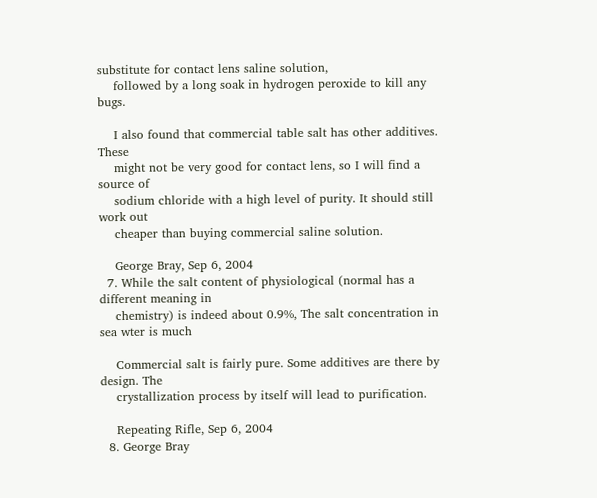substitute for contact lens saline solution,
    followed by a long soak in hydrogen peroxide to kill any bugs.

    I also found that commercial table salt has other additives. These
    might not be very good for contact lens, so I will find a source of
    sodium chloride with a high level of purity. It should still work out
    cheaper than buying commercial saline solution.

    George Bray, Sep 6, 2004
  7. While the salt content of physiological (normal has a different meaning in
    chemistry) is indeed about 0.9%, The salt concentration in sea wter is much

    Commercial salt is fairly pure. Some additives are there by design. The
    crystallization process by itself will lead to purification.

    Repeating Rifle, Sep 6, 2004
  8. George Bray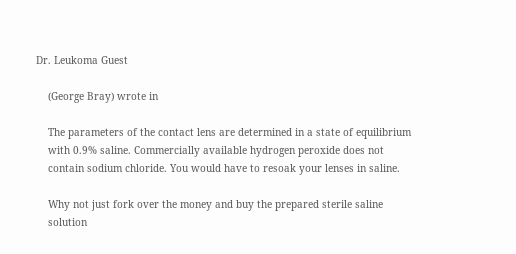Dr. Leukoma Guest

    (George Bray) wrote in

    The parameters of the contact lens are determined in a state of equilibrium
    with 0.9% saline. Commercially available hydrogen peroxide does not
    contain sodium chloride. You would have to resoak your lenses in saline.

    Why not just fork over the money and buy the prepared sterile saline
    solution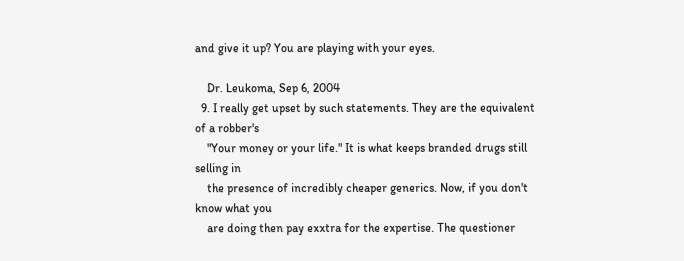and give it up? You are playing with your eyes.

    Dr. Leukoma, Sep 6, 2004
  9. I really get upset by such statements. They are the equivalent of a robber's
    "Your money or your life." It is what keeps branded drugs still selling in
    the presence of incredibly cheaper generics. Now, if you don't know what you
    are doing then pay exxtra for the expertise. The questioner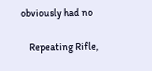obviously had no

    Repeating Rifle,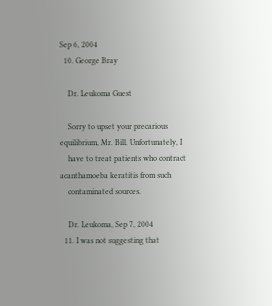Sep 6, 2004
  10. George Bray

    Dr. Leukoma Guest

    Sorry to upset your precarious equilibrium, Mr. Bill. Unfortunately, I
    have to treat patients who contract acanthamoeba keratitis from such
    contaminated sources.

    Dr. Leukoma, Sep 7, 2004
  11. I was not suggesting that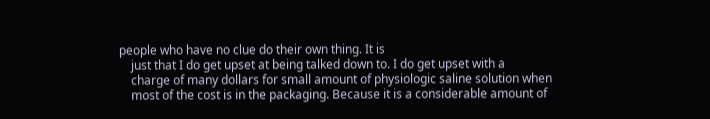people who have no clue do their own thing. It is
    just that I do get upset at being talked down to. I do get upset with a
    charge of many dollars for small amount of physiologic saline solution when
    most of the cost is in the packaging. Because it is a considerable amount of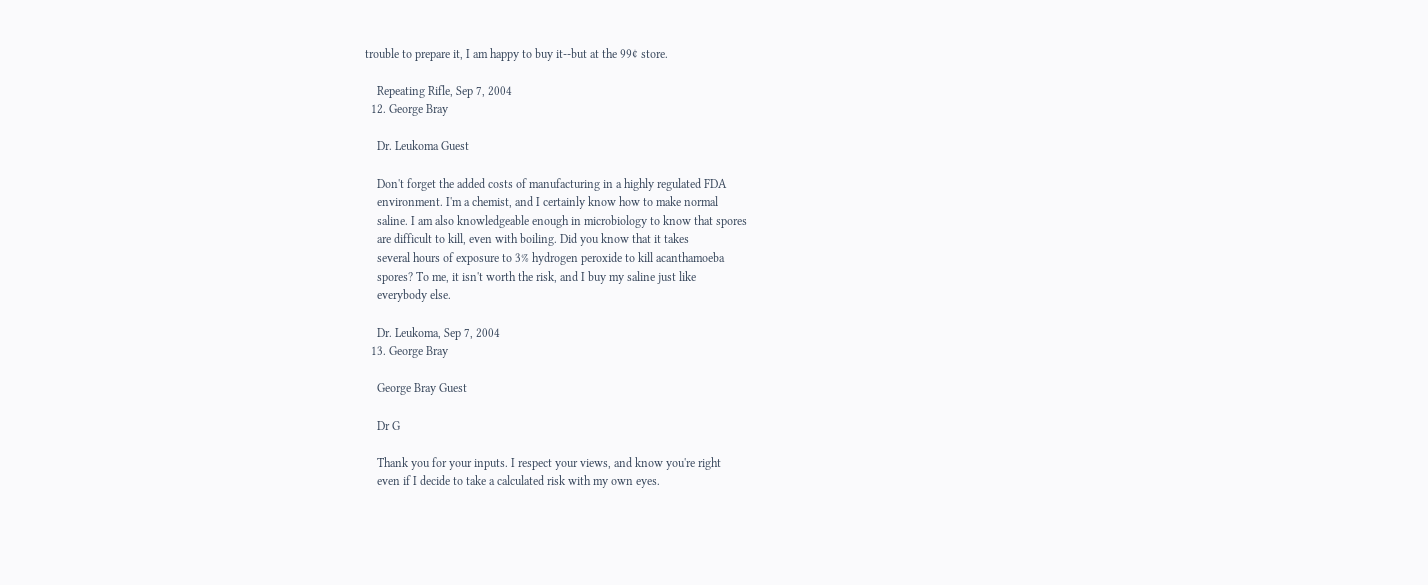trouble to prepare it, I am happy to buy it--but at the 99¢ store.

    Repeating Rifle, Sep 7, 2004
  12. George Bray

    Dr. Leukoma Guest

    Don't forget the added costs of manufacturing in a highly regulated FDA
    environment. I'm a chemist, and I certainly know how to make normal
    saline. I am also knowledgeable enough in microbiology to know that spores
    are difficult to kill, even with boiling. Did you know that it takes
    several hours of exposure to 3% hydrogen peroxide to kill acanthamoeba
    spores? To me, it isn't worth the risk, and I buy my saline just like
    everybody else.

    Dr. Leukoma, Sep 7, 2004
  13. George Bray

    George Bray Guest

    Dr G

    Thank you for your inputs. I respect your views, and know you're right
    even if I decide to take a calculated risk with my own eyes.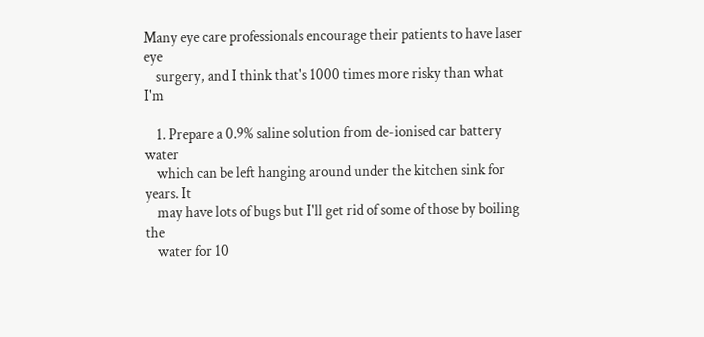Many eye care professionals encourage their patients to have laser eye
    surgery, and I think that's 1000 times more risky than what I'm

    1. Prepare a 0.9% saline solution from de-ionised car battery water
    which can be left hanging around under the kitchen sink for years. It
    may have lots of bugs but I'll get rid of some of those by boiling the
    water for 10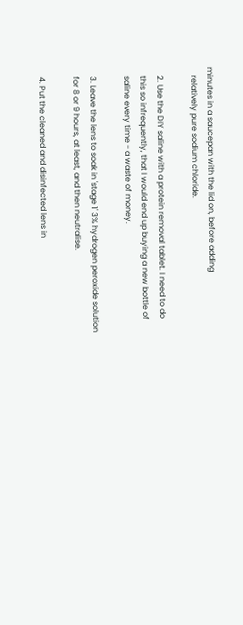minutes in a saucepan with the lid on, before adding
    relatively pure sodium chloride.

    2. Use the DIY saline with a protein removal tablet. I need to do
    this so infrequently, that I would end up buying a new bottle of
    saline every time - a waste of money.

    3. Leave the lens to soak in 'stage 1' 3% hydrogen peroxide solution
    for 8 or 9 hours, at least, and then neutralise.

    4. Put the cleaned and disinfected lens in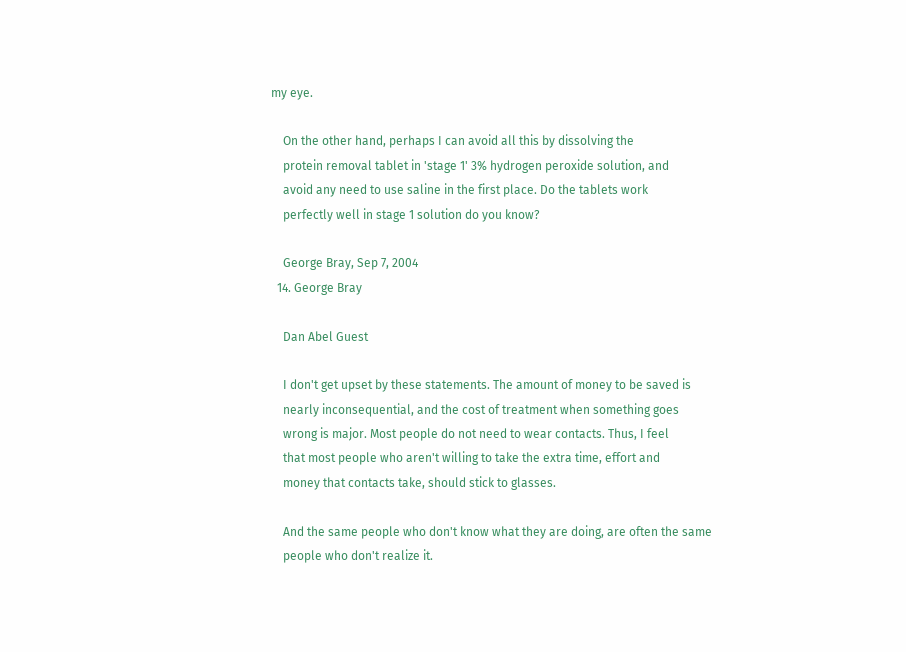my eye.

    On the other hand, perhaps I can avoid all this by dissolving the
    protein removal tablet in 'stage 1' 3% hydrogen peroxide solution, and
    avoid any need to use saline in the first place. Do the tablets work
    perfectly well in stage 1 solution do you know?

    George Bray, Sep 7, 2004
  14. George Bray

    Dan Abel Guest

    I don't get upset by these statements. The amount of money to be saved is
    nearly inconsequential, and the cost of treatment when something goes
    wrong is major. Most people do not need to wear contacts. Thus, I feel
    that most people who aren't willing to take the extra time, effort and
    money that contacts take, should stick to glasses.

    And the same people who don't know what they are doing, are often the same
    people who don't realize it.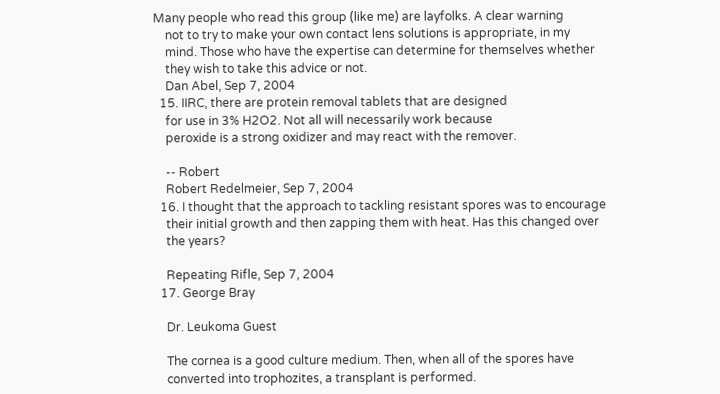Many people who read this group (like me) are layfolks. A clear warning
    not to try to make your own contact lens solutions is appropriate, in my
    mind. Those who have the expertise can determine for themselves whether
    they wish to take this advice or not.
    Dan Abel, Sep 7, 2004
  15. IIRC, there are protein removal tablets that are designed
    for use in 3% H2O2. Not all will necessarily work because
    peroxide is a strong oxidizer and may react with the remover.

    -- Robert
    Robert Redelmeier, Sep 7, 2004
  16. I thought that the approach to tackling resistant spores was to encourage
    their initial growth and then zapping them with heat. Has this changed over
    the years?

    Repeating Rifle, Sep 7, 2004
  17. George Bray

    Dr. Leukoma Guest

    The cornea is a good culture medium. Then, when all of the spores have
    converted into trophozites, a transplant is performed.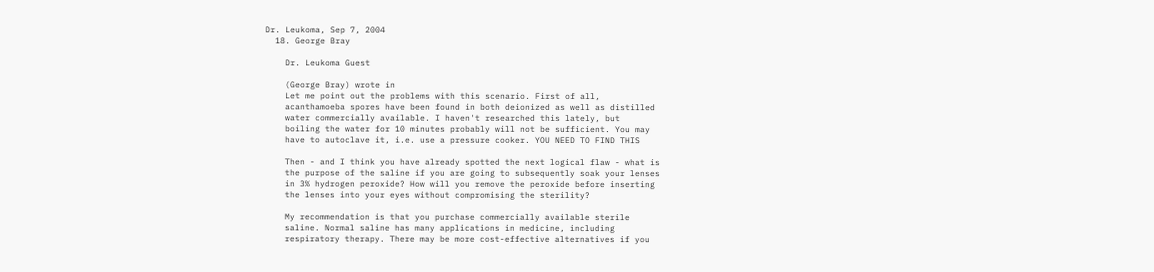Dr. Leukoma, Sep 7, 2004
  18. George Bray

    Dr. Leukoma Guest

    (George Bray) wrote in
    Let me point out the problems with this scenario. First of all,
    acanthamoeba spores have been found in both deionized as well as distilled
    water commercially available. I haven't researched this lately, but
    boiling the water for 10 minutes probably will not be sufficient. You may
    have to autoclave it, i.e. use a pressure cooker. YOU NEED TO FIND THIS

    Then - and I think you have already spotted the next logical flaw - what is
    the purpose of the saline if you are going to subsequently soak your lenses
    in 3% hydrogen peroxide? How will you remove the peroxide before inserting
    the lenses into your eyes without compromising the sterility?

    My recommendation is that you purchase commercially available sterile
    saline. Normal saline has many applications in medicine, including
    respiratory therapy. There may be more cost-effective alternatives if you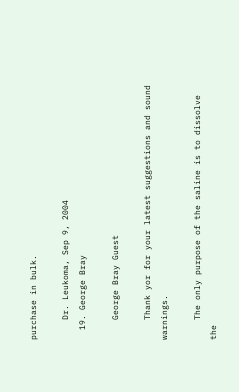purchase in bulk.

    Dr. Leukoma, Sep 9, 2004
  19. George Bray

    George Bray Guest

    Thank yor for your latest suggestions and sound warnings.

    The only purpose of the saline is to dissolve the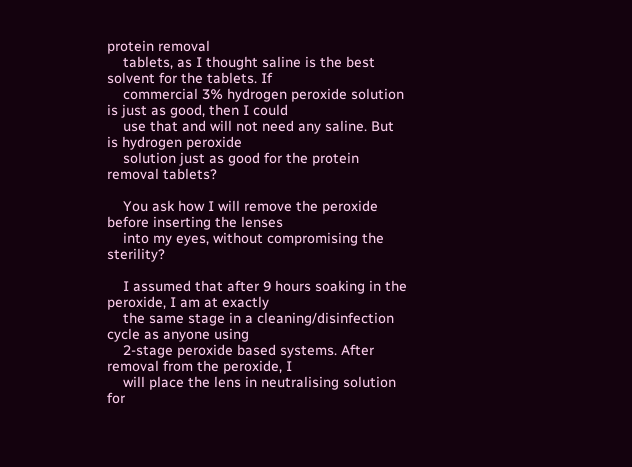protein removal
    tablets, as I thought saline is the best solvent for the tablets. If
    commercial 3% hydrogen peroxide solution is just as good, then I could
    use that and will not need any saline. But is hydrogen peroxide
    solution just as good for the protein removal tablets?

    You ask how I will remove the peroxide before inserting the lenses
    into my eyes, without compromising the sterility?

    I assumed that after 9 hours soaking in the peroxide, I am at exactly
    the same stage in a cleaning/disinfection cycle as anyone using
    2-stage peroxide based systems. After removal from the peroxide, I
    will place the lens in neutralising solution for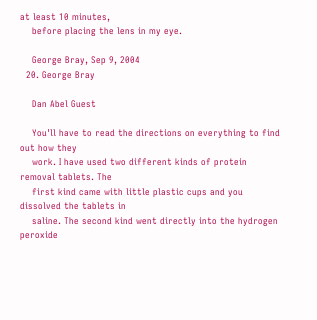at least 10 minutes,
    before placing the lens in my eye.

    George Bray, Sep 9, 2004
  20. George Bray

    Dan Abel Guest

    You'll have to read the directions on everything to find out how they
    work. I have used two different kinds of protein removal tablets. The
    first kind came with little plastic cups and you dissolved the tablets in
    saline. The second kind went directly into the hydrogen peroxide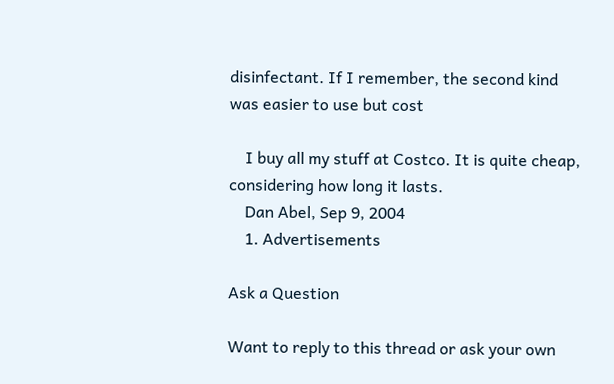disinfectant. If I remember, the second kind was easier to use but cost

    I buy all my stuff at Costco. It is quite cheap, considering how long it lasts.
    Dan Abel, Sep 9, 2004
    1. Advertisements

Ask a Question

Want to reply to this thread or ask your own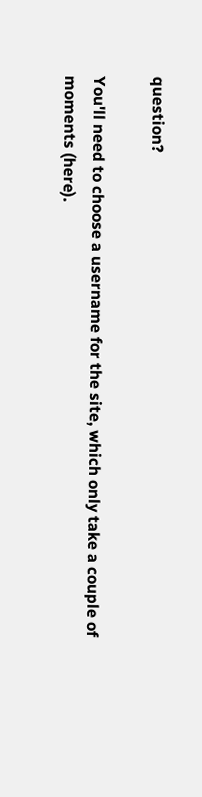question?

You'll need to choose a username for the site, which only take a couple of moments (here).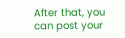After that, you can post your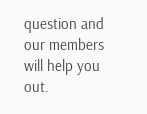question and our members will help you out.